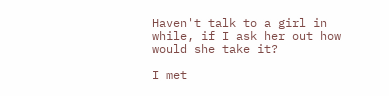Haven't talk to a girl in while, if I ask her out how would she take it?

I met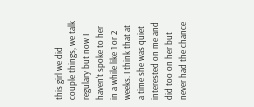this girl we did couple things, we talk regulary but now I haven't spoke to her in a while like 1 or 2 weeks. I think that at a time she was quiet interested on me and did too on her but never had the chance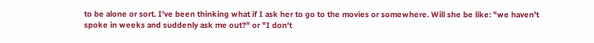to be alone or sort. I've been thinking what if I ask her to go to the movies or somewhere. Will she be like: "we haven't spoke in weeks and suddenly ask me out?" or "I don't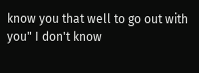know you that well to go out with you" I don't know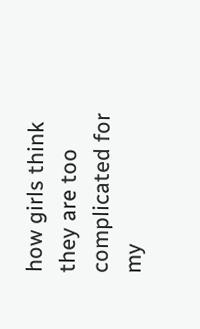how girls think they are too complicated for my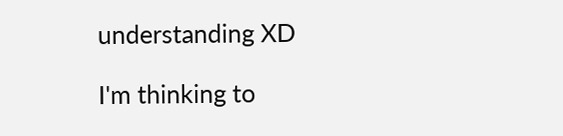understanding XD

I'm thinking to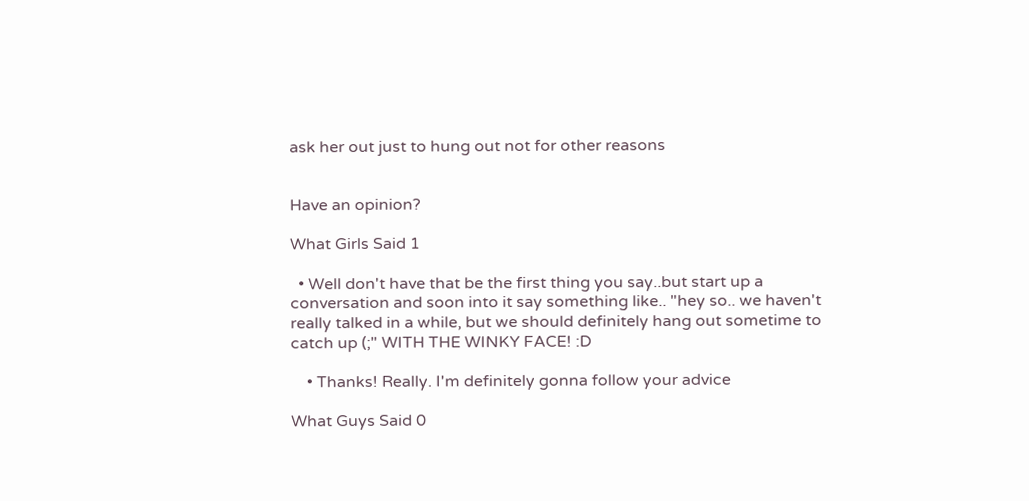ask her out just to hung out not for other reasons


Have an opinion?

What Girls Said 1

  • Well don't have that be the first thing you say..but start up a conversation and soon into it say something like.. "hey so.. we haven't really talked in a while, but we should definitely hang out sometime to catch up (;" WITH THE WINKY FACE! :D

    • Thanks! Really. I'm definitely gonna follow your advice

What Guys Said 0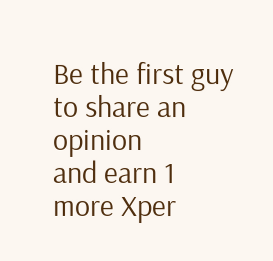Be the first guy to share an opinion
and earn 1 more Xper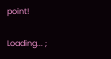point!

Loading... ;